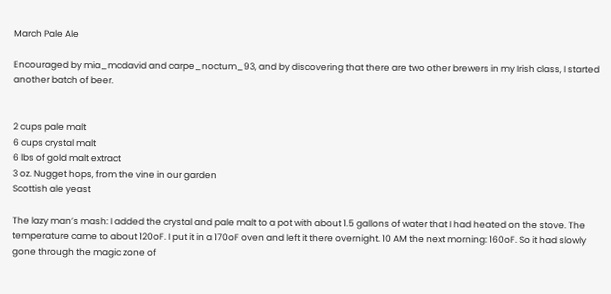March Pale Ale

Encouraged by mia_mcdavid and carpe_noctum_93, and by discovering that there are two other brewers in my Irish class, I started another batch of beer.


2 cups pale malt
6 cups crystal malt
6 lbs of gold malt extract
3 oz. Nugget hops, from the vine in our garden
Scottish ale yeast

The lazy man’s mash: I added the crystal and pale malt to a pot with about 1.5 gallons of water that I had heated on the stove. The temperature came to about 120oF. I put it in a 170oF oven and left it there overnight. 10 AM the next morning: 160oF. So it had slowly gone through the magic zone of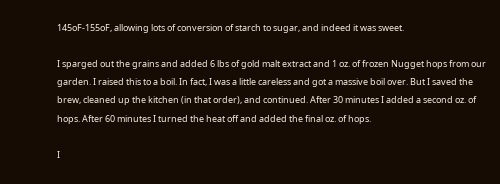145oF-155oF, allowing lots of conversion of starch to sugar, and indeed it was sweet.

I sparged out the grains and added 6 lbs of gold malt extract and 1 oz. of frozen Nugget hops from our garden. I raised this to a boil. In fact, I was a little careless and got a massive boil over. But I saved the brew, cleaned up the kitchen (in that order), and continued. After 30 minutes I added a second oz. of hops. After 60 minutes I turned the heat off and added the final oz. of hops.

I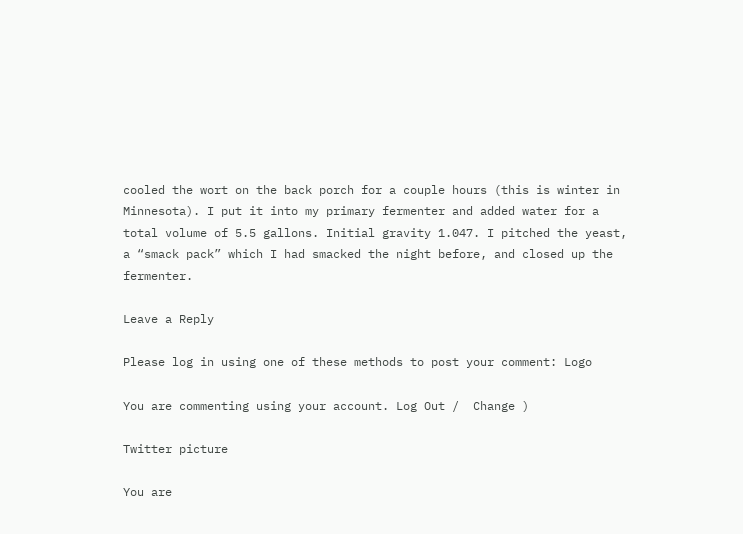cooled the wort on the back porch for a couple hours (this is winter in Minnesota). I put it into my primary fermenter and added water for a total volume of 5.5 gallons. Initial gravity 1.047. I pitched the yeast, a “smack pack” which I had smacked the night before, and closed up the fermenter.

Leave a Reply

Please log in using one of these methods to post your comment: Logo

You are commenting using your account. Log Out /  Change )

Twitter picture

You are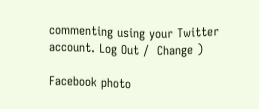commenting using your Twitter account. Log Out /  Change )

Facebook photo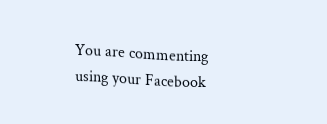You are commenting using your Facebook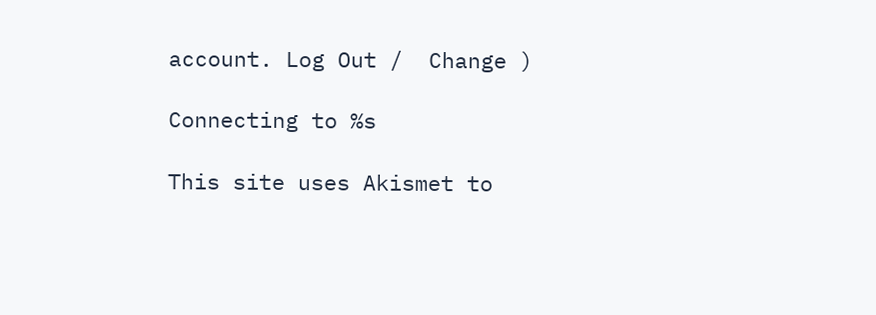account. Log Out /  Change )

Connecting to %s

This site uses Akismet to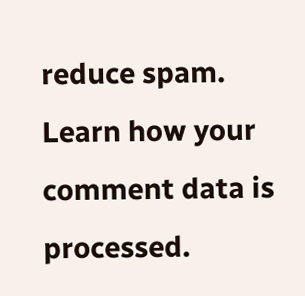reduce spam. Learn how your comment data is processed.